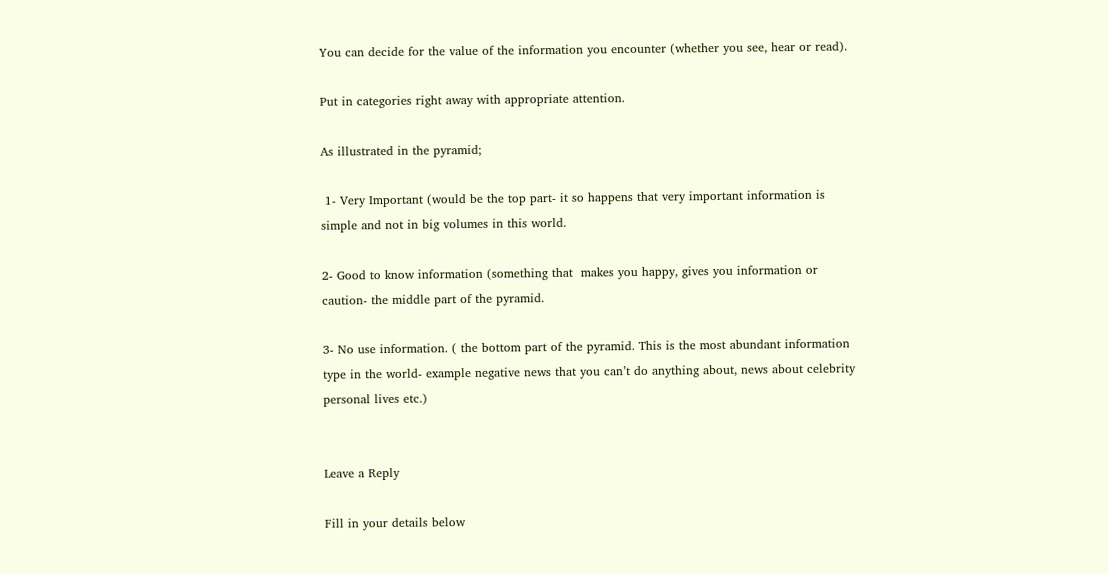You can decide for the value of the information you encounter (whether you see, hear or read).

Put in categories right away with appropriate attention.

As illustrated in the pyramid;

 1- Very Important (would be the top part- it so happens that very important information is simple and not in big volumes in this world.

2- Good to know information (something that  makes you happy, gives you information or caution- the middle part of the pyramid.

3- No use information. ( the bottom part of the pyramid. This is the most abundant information type in the world- example negative news that you can’t do anything about, news about celebrity personal lives etc.)


Leave a Reply

Fill in your details below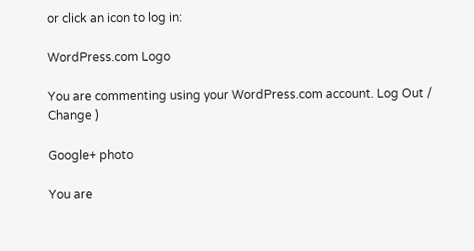or click an icon to log in:

WordPress.com Logo

You are commenting using your WordPress.com account. Log Out /  Change )

Google+ photo

You are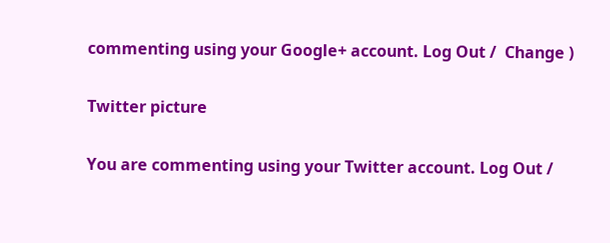commenting using your Google+ account. Log Out /  Change )

Twitter picture

You are commenting using your Twitter account. Log Out /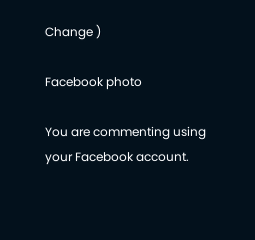Change )

Facebook photo

You are commenting using your Facebook account.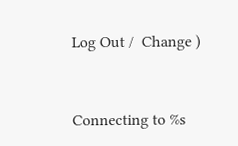Log Out /  Change )


Connecting to %s